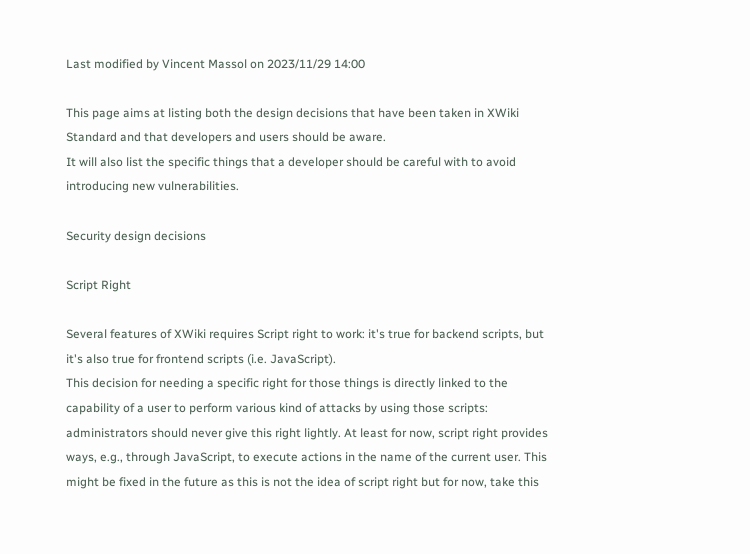Last modified by Vincent Massol on 2023/11/29 14:00

This page aims at listing both the design decisions that have been taken in XWiki Standard and that developers and users should be aware.
It will also list the specific things that a developer should be careful with to avoid introducing new vulnerabilities.

Security design decisions

Script Right

Several features of XWiki requires Script right to work: it's true for backend scripts, but it's also true for frontend scripts (i.e. JavaScript).
This decision for needing a specific right for those things is directly linked to the capability of a user to perform various kind of attacks by using those scripts: administrators should never give this right lightly. At least for now, script right provides ways, e.g., through JavaScript, to execute actions in the name of the current user. This might be fixed in the future as this is not the idea of script right but for now, take this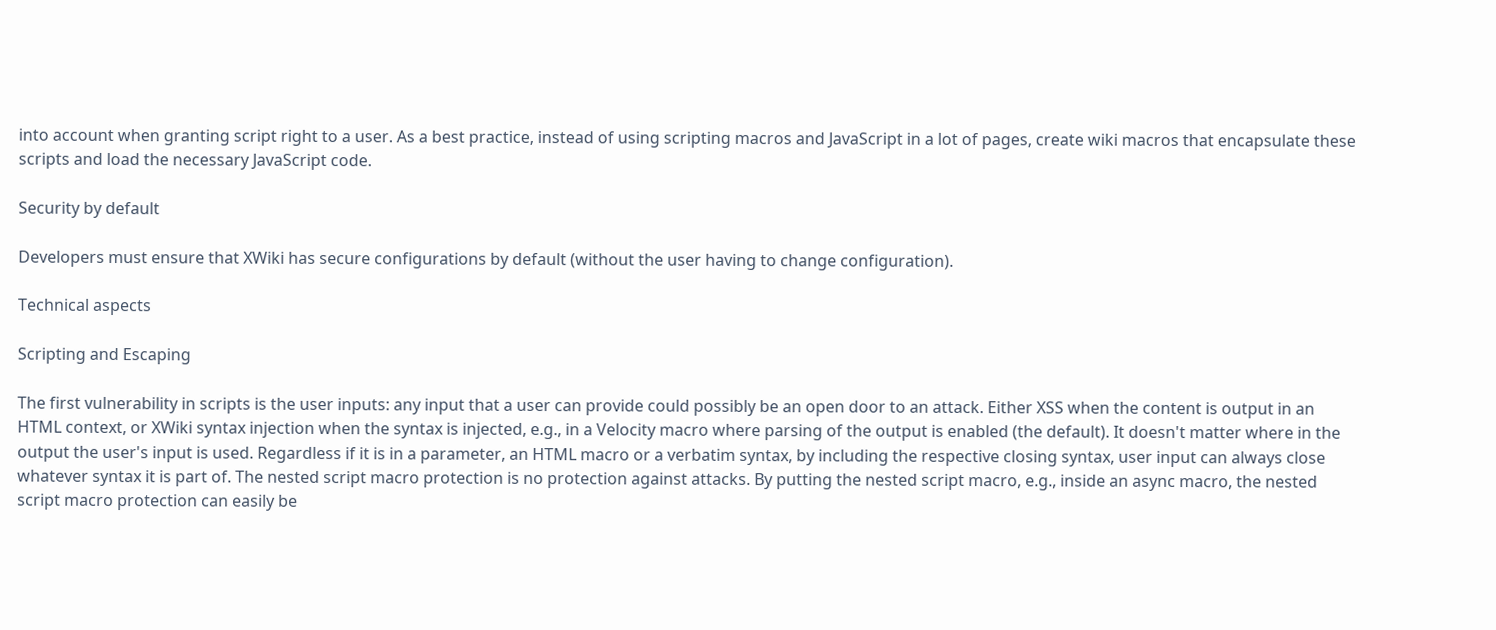into account when granting script right to a user. As a best practice, instead of using scripting macros and JavaScript in a lot of pages, create wiki macros that encapsulate these scripts and load the necessary JavaScript code.

Security by default

Developers must ensure that XWiki has secure configurations by default (without the user having to change configuration).

Technical aspects

Scripting and Escaping

The first vulnerability in scripts is the user inputs: any input that a user can provide could possibly be an open door to an attack. Either XSS when the content is output in an HTML context, or XWiki syntax injection when the syntax is injected, e.g., in a Velocity macro where parsing of the output is enabled (the default). It doesn't matter where in the output the user's input is used. Regardless if it is in a parameter, an HTML macro or a verbatim syntax, by including the respective closing syntax, user input can always close whatever syntax it is part of. The nested script macro protection is no protection against attacks. By putting the nested script macro, e.g., inside an async macro, the nested script macro protection can easily be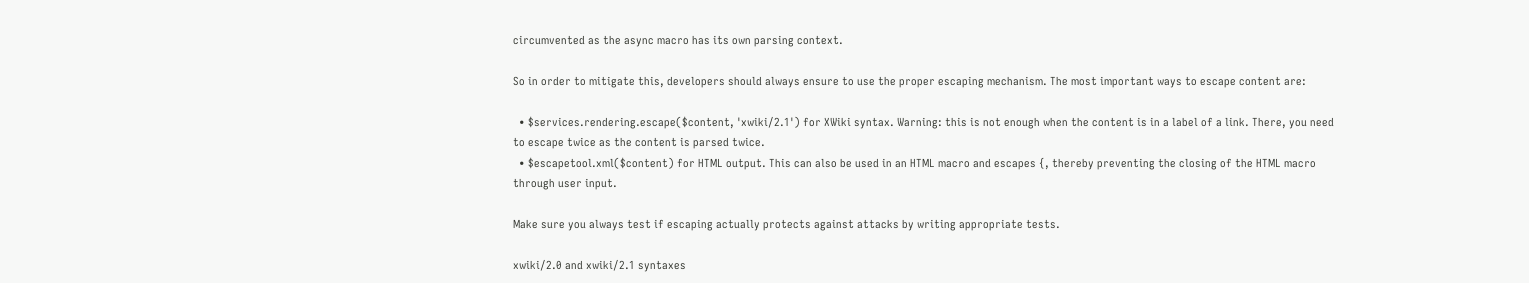circumvented as the async macro has its own parsing context.

So in order to mitigate this, developers should always ensure to use the proper escaping mechanism. The most important ways to escape content are:

  • $services.rendering.escape($content, 'xwiki/2.1') for XWiki syntax. Warning: this is not enough when the content is in a label of a link. There, you need to escape twice as the content is parsed twice.
  • $escapetool.xml($content) for HTML output. This can also be used in an HTML macro and escapes {, thereby preventing the closing of the HTML macro through user input.

Make sure you always test if escaping actually protects against attacks by writing appropriate tests.

xwiki/2.0 and xwiki/2.1 syntaxes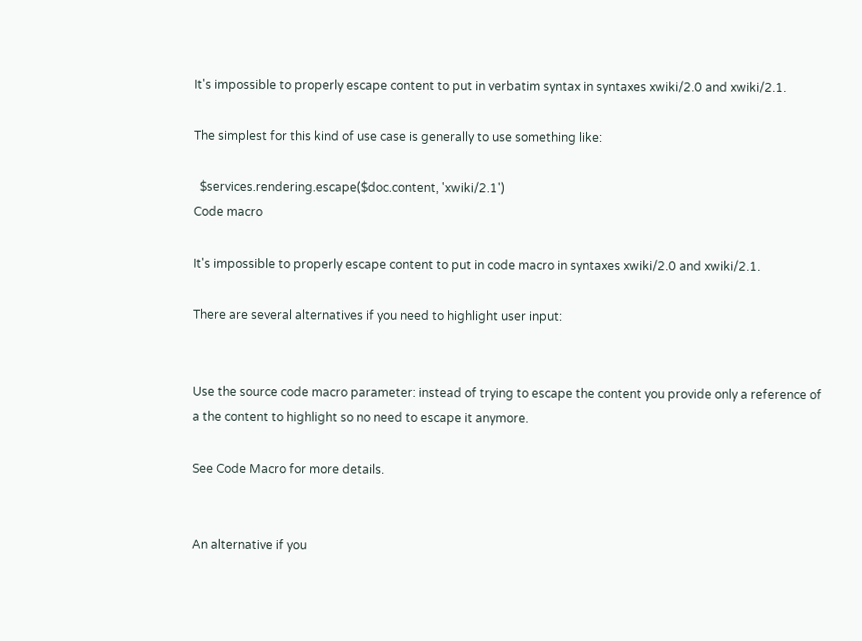It's impossible to properly escape content to put in verbatim syntax in syntaxes xwiki/2.0 and xwiki/2.1.

The simplest for this kind of use case is generally to use something like:

  $services.rendering.escape($doc.content, 'xwiki/2.1')
Code macro

It's impossible to properly escape content to put in code macro in syntaxes xwiki/2.0 and xwiki/2.1.

There are several alternatives if you need to highlight user input:


Use the source code macro parameter: instead of trying to escape the content you provide only a reference of a the content to highlight so no need to escape it anymore.

See Code Macro for more details.


An alternative if you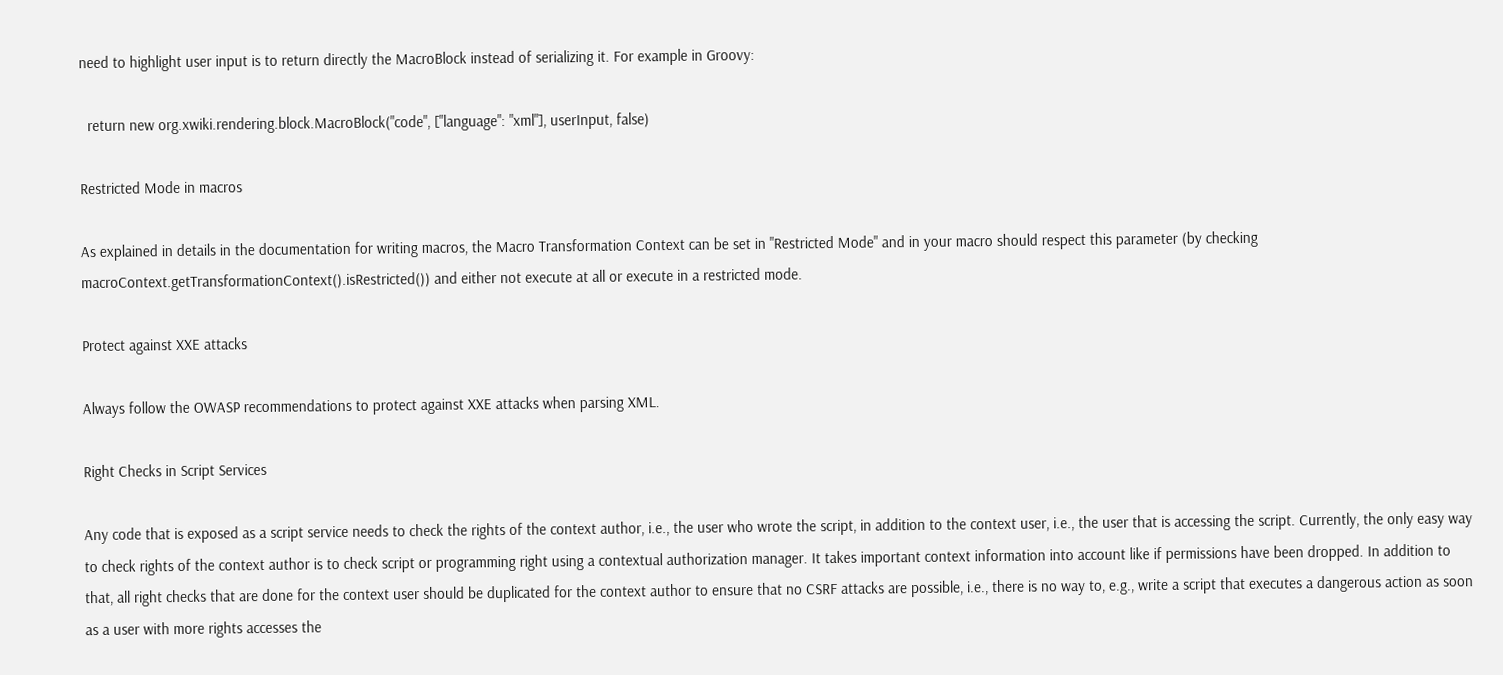need to highlight user input is to return directly the MacroBlock instead of serializing it. For example in Groovy:

  return new org.xwiki.rendering.block.MacroBlock("code", ["language": "xml"], userInput, false)

Restricted Mode in macros

As explained in details in the documentation for writing macros, the Macro Transformation Context can be set in "Restricted Mode" and in your macro should respect this parameter (by checking macroContext.getTransformationContext().isRestricted()) and either not execute at all or execute in a restricted mode.

Protect against XXE attacks

Always follow the OWASP recommendations to protect against XXE attacks when parsing XML.

Right Checks in Script Services

Any code that is exposed as a script service needs to check the rights of the context author, i.e., the user who wrote the script, in addition to the context user, i.e., the user that is accessing the script. Currently, the only easy way to check rights of the context author is to check script or programming right using a contextual authorization manager. It takes important context information into account like if permissions have been dropped. In addition to that, all right checks that are done for the context user should be duplicated for the context author to ensure that no CSRF attacks are possible, i.e., there is no way to, e.g., write a script that executes a dangerous action as soon as a user with more rights accesses the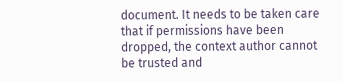document. It needs to be taken care that if permissions have been dropped, the context author cannot be trusted and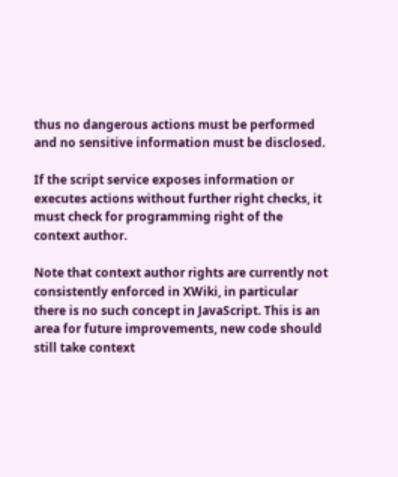thus no dangerous actions must be performed and no sensitive information must be disclosed.

If the script service exposes information or executes actions without further right checks, it must check for programming right of the context author.

Note that context author rights are currently not consistently enforced in XWiki, in particular there is no such concept in JavaScript. This is an area for future improvements, new code should still take context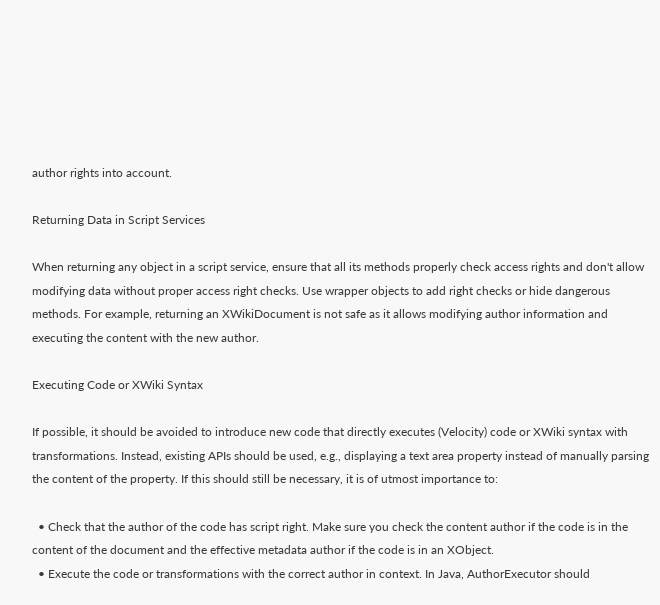author rights into account.

Returning Data in Script Services

When returning any object in a script service, ensure that all its methods properly check access rights and don't allow modifying data without proper access right checks. Use wrapper objects to add right checks or hide dangerous methods. For example, returning an XWikiDocument is not safe as it allows modifying author information and executing the content with the new author.

Executing Code or XWiki Syntax

If possible, it should be avoided to introduce new code that directly executes (Velocity) code or XWiki syntax with transformations. Instead, existing APIs should be used, e.g., displaying a text area property instead of manually parsing the content of the property. If this should still be necessary, it is of utmost importance to:

  • Check that the author of the code has script right. Make sure you check the content author if the code is in the content of the document and the effective metadata author if the code is in an XObject.
  • Execute the code or transformations with the correct author in context. In Java, AuthorExecutor should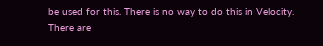be used for this. There is no way to do this in Velocity. There are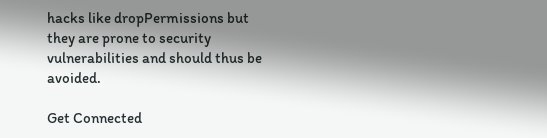hacks like dropPermissions but they are prone to security vulnerabilities and should thus be avoided.

Get Connected